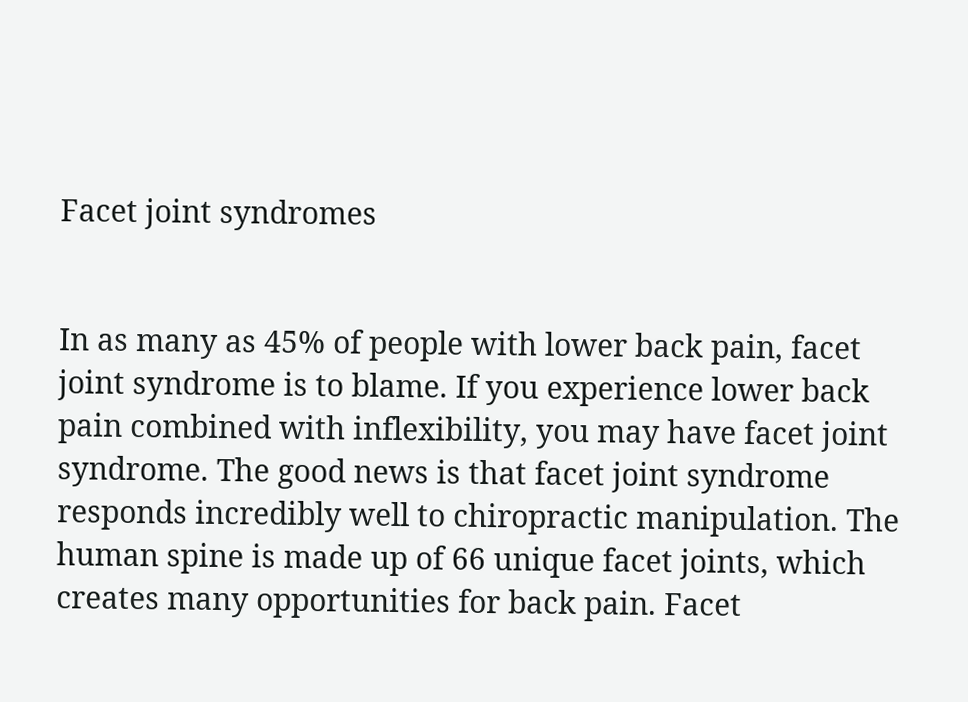Facet joint syndromes


In as many as 45% of people with lower back pain, facet joint syndrome is to blame. If you experience lower back pain combined with inflexibility, you may have facet joint syndrome. The good news is that facet joint syndrome responds incredibly well to chiropractic manipulation. The human spine is made up of 66 unique facet joints, which creates many opportunities for back pain. Facet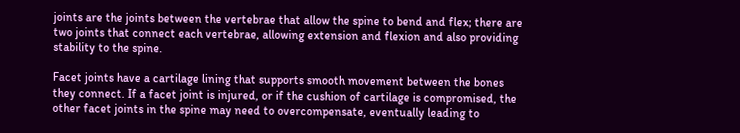joints are the joints between the vertebrae that allow the spine to bend and flex; there are two joints that connect each vertebrae, allowing extension and flexion and also providing stability to the spine.

Facet joints have a cartilage lining that supports smooth movement between the bones they connect. If a facet joint is injured, or if the cushion of cartilage is compromised, the other facet joints in the spine may need to overcompensate, eventually leading to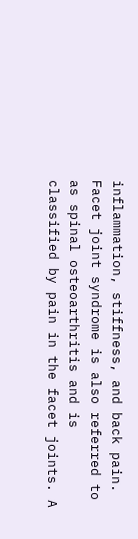inflammation, stiffness, and back pain. Facet joint syndrome is also referred to as spinal osteoarthritis and is classified by pain in the facet joints. A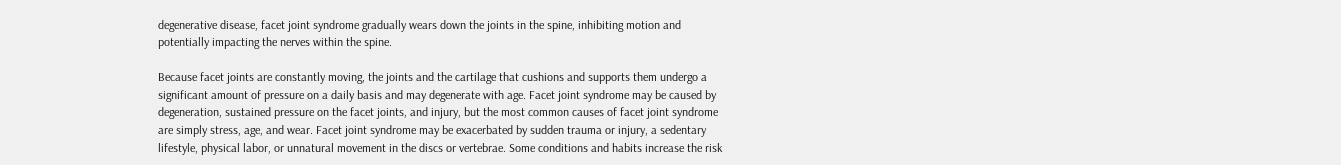degenerative disease, facet joint syndrome gradually wears down the joints in the spine, inhibiting motion and potentially impacting the nerves within the spine.

Because facet joints are constantly moving, the joints and the cartilage that cushions and supports them undergo a significant amount of pressure on a daily basis and may degenerate with age. Facet joint syndrome may be caused by degeneration, sustained pressure on the facet joints, and injury, but the most common causes of facet joint syndrome are simply stress, age, and wear. Facet joint syndrome may be exacerbated by sudden trauma or injury, a sedentary lifestyle, physical labor, or unnatural movement in the discs or vertebrae. Some conditions and habits increase the risk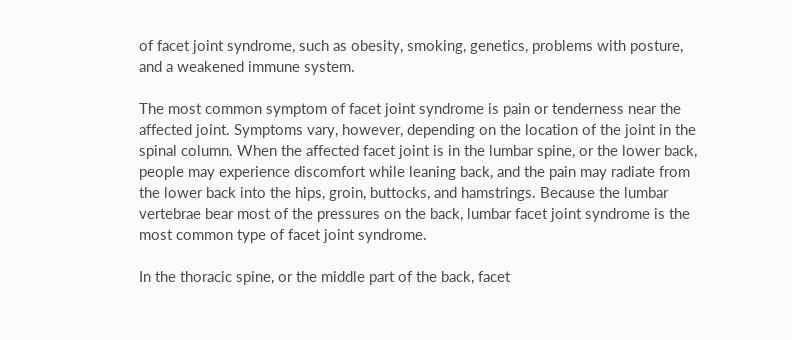of facet joint syndrome, such as obesity, smoking, genetics, problems with posture, and a weakened immune system.

The most common symptom of facet joint syndrome is pain or tenderness near the affected joint. Symptoms vary, however, depending on the location of the joint in the spinal column. When the affected facet joint is in the lumbar spine, or the lower back, people may experience discomfort while leaning back, and the pain may radiate from the lower back into the hips, groin, buttocks, and hamstrings. Because the lumbar vertebrae bear most of the pressures on the back, lumbar facet joint syndrome is the most common type of facet joint syndrome.

In the thoracic spine, or the middle part of the back, facet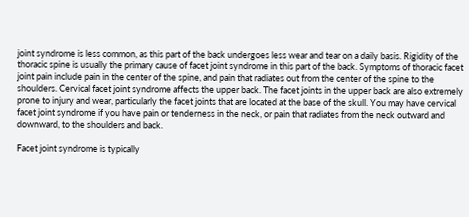joint syndrome is less common, as this part of the back undergoes less wear and tear on a daily basis. Rigidity of the thoracic spine is usually the primary cause of facet joint syndrome in this part of the back. Symptoms of thoracic facet joint pain include pain in the center of the spine, and pain that radiates out from the center of the spine to the shoulders. Cervical facet joint syndrome affects the upper back. The facet joints in the upper back are also extremely prone to injury and wear, particularly the facet joints that are located at the base of the skull. You may have cervical facet joint syndrome if you have pain or tenderness in the neck, or pain that radiates from the neck outward and downward, to the shoulders and back.

Facet joint syndrome is typically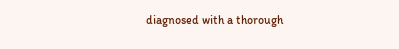diagnosed with a thorough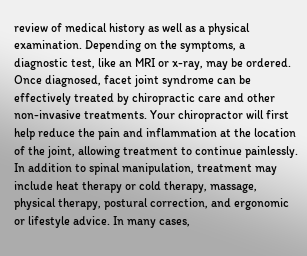review of medical history as well as a physical examination. Depending on the symptoms, a diagnostic test, like an MRI or x-ray, may be ordered. Once diagnosed, facet joint syndrome can be effectively treated by chiropractic care and other non-invasive treatments. Your chiropractor will first help reduce the pain and inflammation at the location of the joint, allowing treatment to continue painlessly. In addition to spinal manipulation, treatment may include heat therapy or cold therapy, massage, physical therapy, postural correction, and ergonomic or lifestyle advice. In many cases,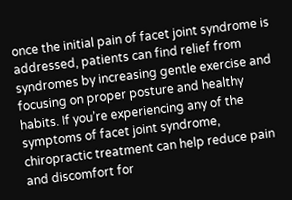once the initial pain of facet joint syndrome is addressed, patients can find relief from syndromes by increasing gentle exercise and focusing on proper posture and healthy habits. If you’re experiencing any of the symptoms of facet joint syndrome, chiropractic treatment can help reduce pain and discomfort for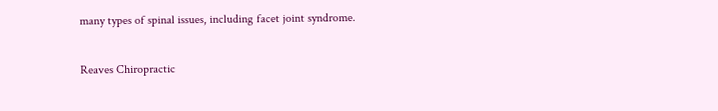many types of spinal issues, including facet joint syndrome.

Reaves Chiropractic